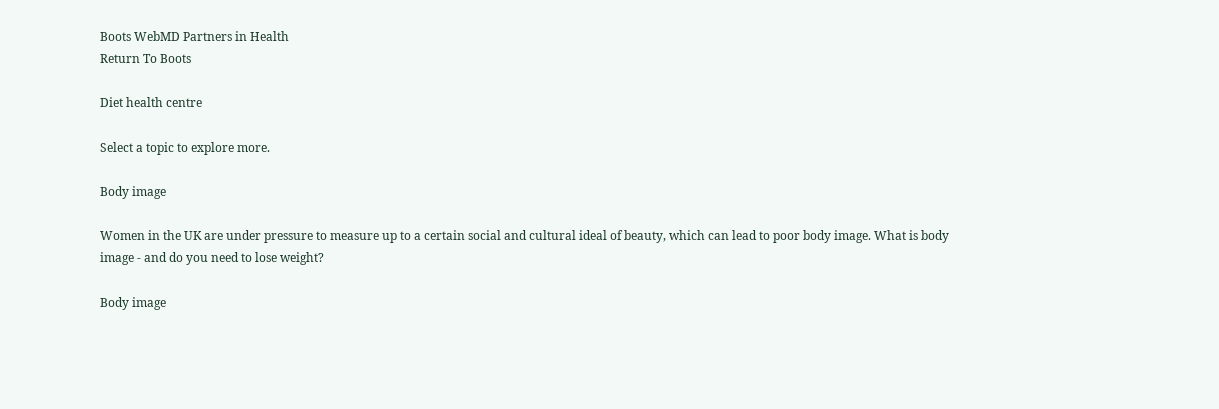Boots WebMD Partners in Health
Return To Boots

Diet health centre

Select a topic to explore more.

Body image

Women in the UK are under pressure to measure up to a certain social and cultural ideal of beauty, which can lead to poor body image. What is body image - and do you need to lose weight?

Body image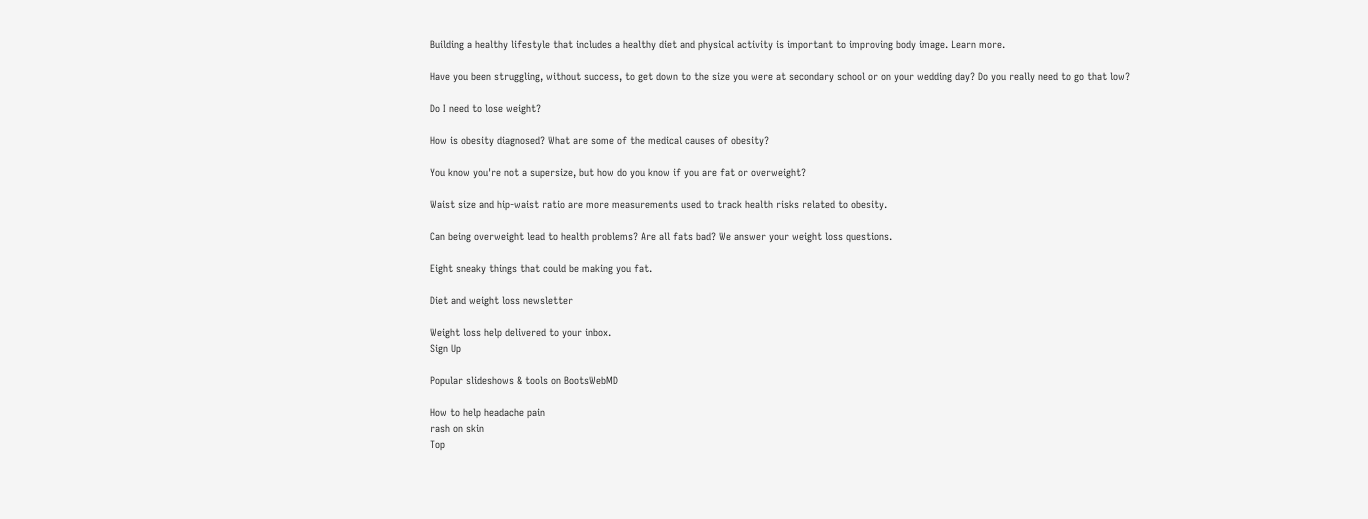Building a healthy lifestyle that includes a healthy diet and physical activity is important to improving body image. Learn more.

Have you been struggling, without success, to get down to the size you were at secondary school or on your wedding day? Do you really need to go that low?

Do I need to lose weight?

How is obesity diagnosed? What are some of the medical causes of obesity?

You know you're not a supersize, but how do you know if you are fat or overweight?

Waist size and hip-waist ratio are more measurements used to track health risks related to obesity.

Can being overweight lead to health problems? Are all fats bad? We answer your weight loss questions.

Eight sneaky things that could be making you fat.

Diet and weight loss newsletter

Weight loss help delivered to your inbox.
Sign Up

Popular slideshows & tools on BootsWebMD

How to help headache pain
rash on skin
Top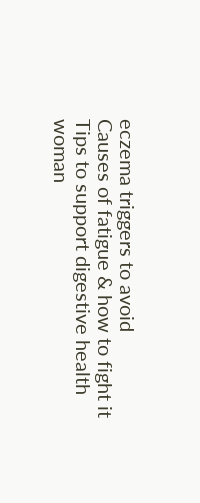eczema triggers to avoid
Causes of fatigue & how to fight it
Tips to support digestive health
woman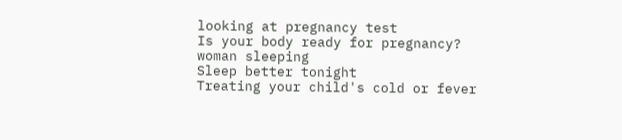looking at pregnancy test
Is your body ready for pregnancy?
woman sleeping
Sleep better tonight
Treating your child's cold or fever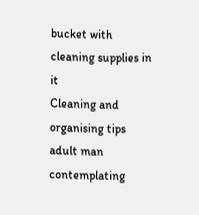bucket with cleaning supplies in it
Cleaning and organising tips
adult man contemplating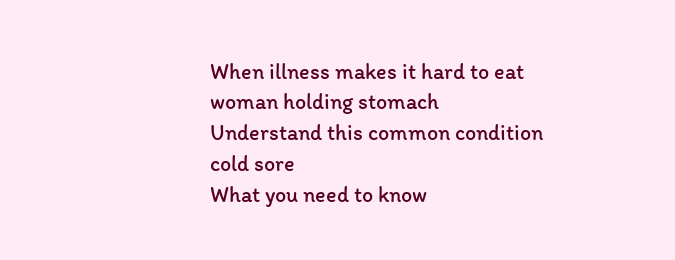When illness makes it hard to eat
woman holding stomach
Understand this common condition
cold sore
What you need to know